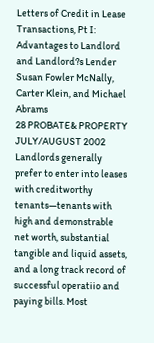Letters of Credit in Lease Transactions, Pt I: Advantages to Landlord and Landlord?s Lender
Susan Fowler McNally, Carter Klein, and Michael Abrams
28 PROBATE& PROPERTY JULY/AUGUST 2002 Landlords generally prefer to enter into leases with creditworthy tenants—tenants with high and demonstrable net worth, substantial tangible and liquid assets, and a long track record of successful operatiio and paying bills. Most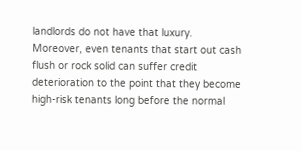landlords do not have that luxury. Moreover, even tenants that start out cash flush or rock solid can suffer credit deterioration to the point that they become high-risk tenants long before the normal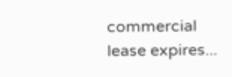commercial lease expires...